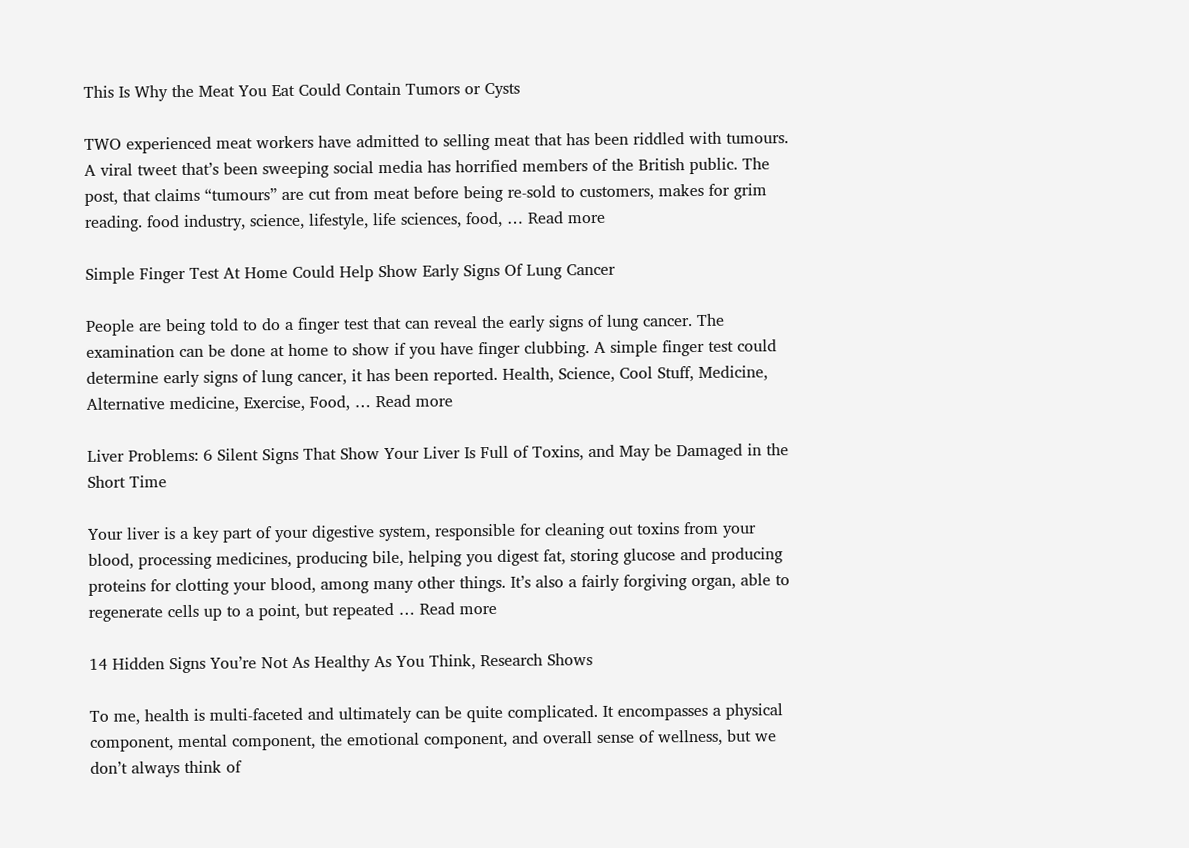This Is Why the Meat You Eat Could Contain Tumors or Cysts

TWO experienced meat workers have admitted to selling meat that has been riddled with tumours. A viral tweet that’s been sweeping social media has horrified members of the British public. The post, that claims “tumours” are cut from meat before being re-sold to customers, makes for grim reading. food industry, science, lifestyle, life sciences, food, … Read more

Simple Finger Test At Home Could Help Show Early Signs Of Lung Cancer

People are being told to do a finger test that can reveal the early signs of lung cancer. The examination can be done at home to show if you have finger clubbing. A simple finger test could determine early signs of lung cancer, it has been reported. Health, Science, Cool Stuff, Medicine, Alternative medicine, Exercise, Food, … Read more

Liver Problems: 6 Silent Signs That Show Your Liver Is Full of Toxins, and May be Damaged in the Short Time

Your liver is a key part of your digestive system, responsible for cleaning out toxins from your blood, processing medicines, producing bile, helping you digest fat, storing glucose and producing proteins for clotting your blood, among many other things. It’s also a fairly forgiving organ, able to regenerate cells up to a point, but repeated … Read more

14 Hidden Signs You’re Not As Healthy As You Think, Research Shows

To me, health is multi-faceted and ultimately can be quite complicated. It encompasses a physical component, mental component, the emotional component, and overall sense of wellness, but we don’t always think of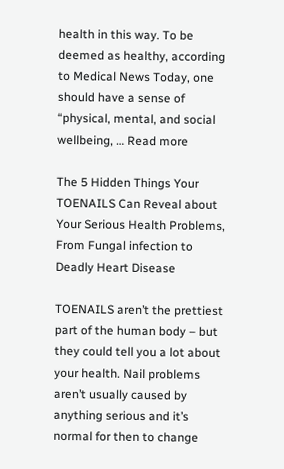health in this way. To be deemed as healthy, according to Medical News Today, one should have a sense of “physical, mental, and social wellbeing, … Read more

The 5 Hidden Things Your TOENAILS Can Reveal about Your Serious Health Problems, From Fungal infection to Deadly Heart Disease

TOENAILS aren’t the prettiest part of the human body – but they could tell you a lot about your health. Nail problems aren’t usually caused by anything serious and it’s normal for then to change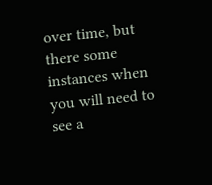over time, but there some instances when you will need to see a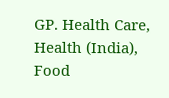GP. Health Care, Health (India), Food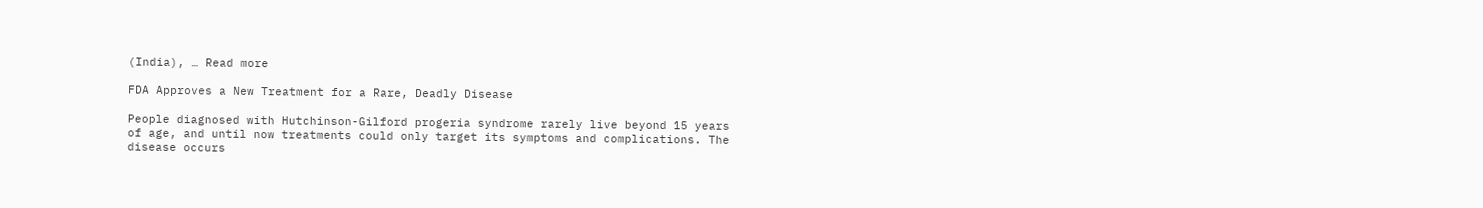(India), … Read more

FDA Approves a New Treatment for a Rare, Deadly Disease

People diagnosed with Hutchinson-Gilford progeria syndrome rarely live beyond 15 years of age, and until now treatments could only target its symptoms and complications. The disease occurs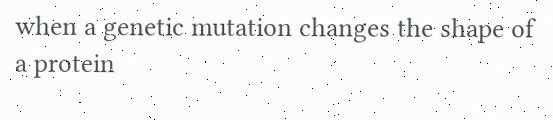when a genetic mutation changes the shape of a protein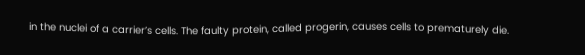in the nuclei of a carrier’s cells. The faulty protein, called progerin, causes cells to prematurely die.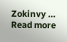Zokinvy … Read more